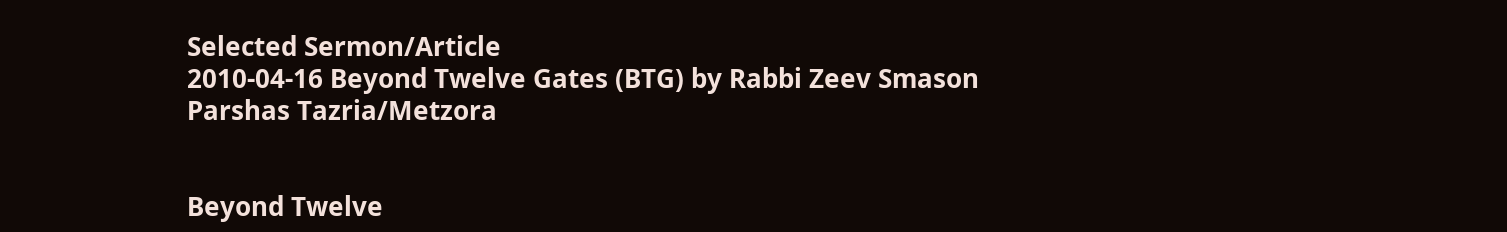Selected Sermon/Article
2010-04-16 Beyond Twelve Gates (BTG) by Rabbi Zeev Smason
Parshas Tazria/Metzora


Beyond Twelve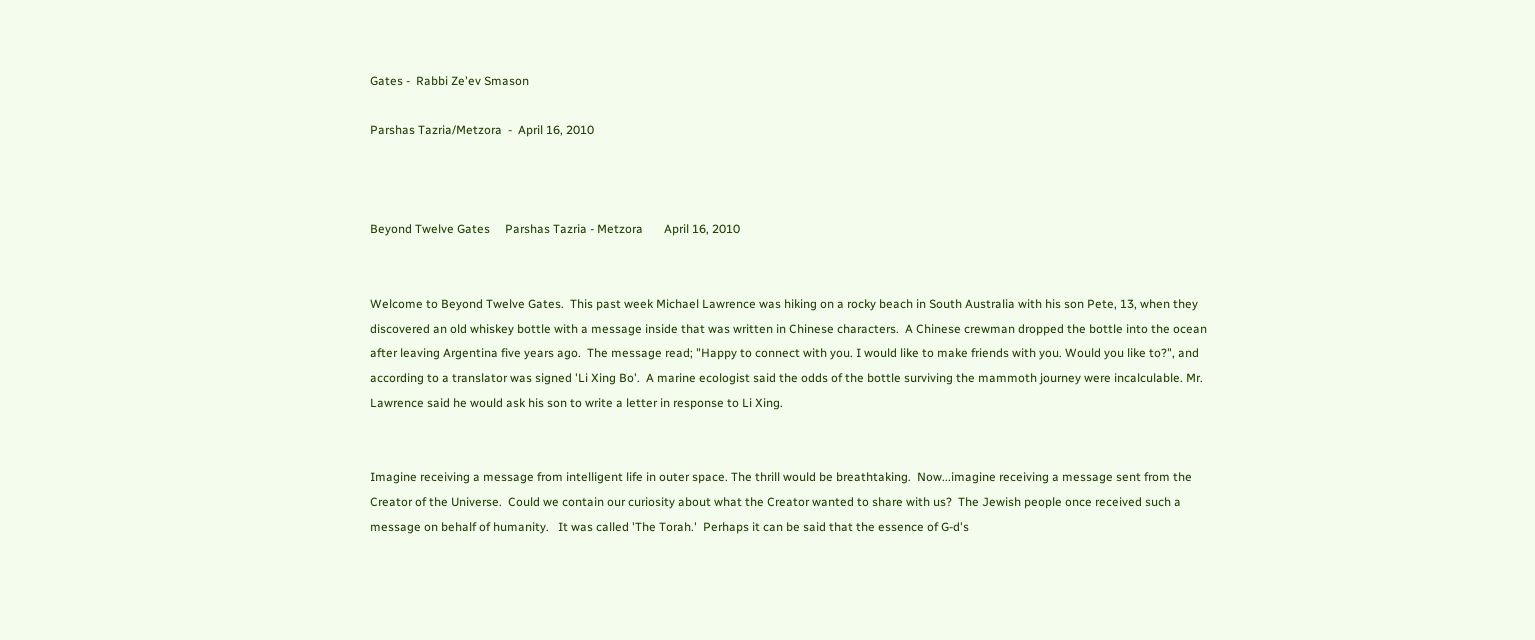Gates -  Rabbi Ze'ev Smason

Parshas Tazria/Metzora  -  April 16, 2010



Beyond Twelve Gates     Parshas Tazria - Metzora       April 16, 2010


Welcome to Beyond Twelve Gates.  This past week Michael Lawrence was hiking on a rocky beach in South Australia with his son Pete, 13, when they discovered an old whiskey bottle with a message inside that was written in Chinese characters.  A Chinese crewman dropped the bottle into the ocean after leaving Argentina five years ago.  The message read; "Happy to connect with you. I would like to make friends with you. Would you like to?", and according to a translator was signed 'Li Xing Bo'.  A marine ecologist said the odds of the bottle surviving the mammoth journey were incalculable. Mr. Lawrence said he would ask his son to write a letter in response to Li Xing.


Imagine receiving a message from intelligent life in outer space. The thrill would be breathtaking.  Now...imagine receiving a message sent from the Creator of the Universe.  Could we contain our curiosity about what the Creator wanted to share with us?  The Jewish people once received such a message on behalf of humanity.   It was called 'The Torah.'  Perhaps it can be said that the essence of G-d's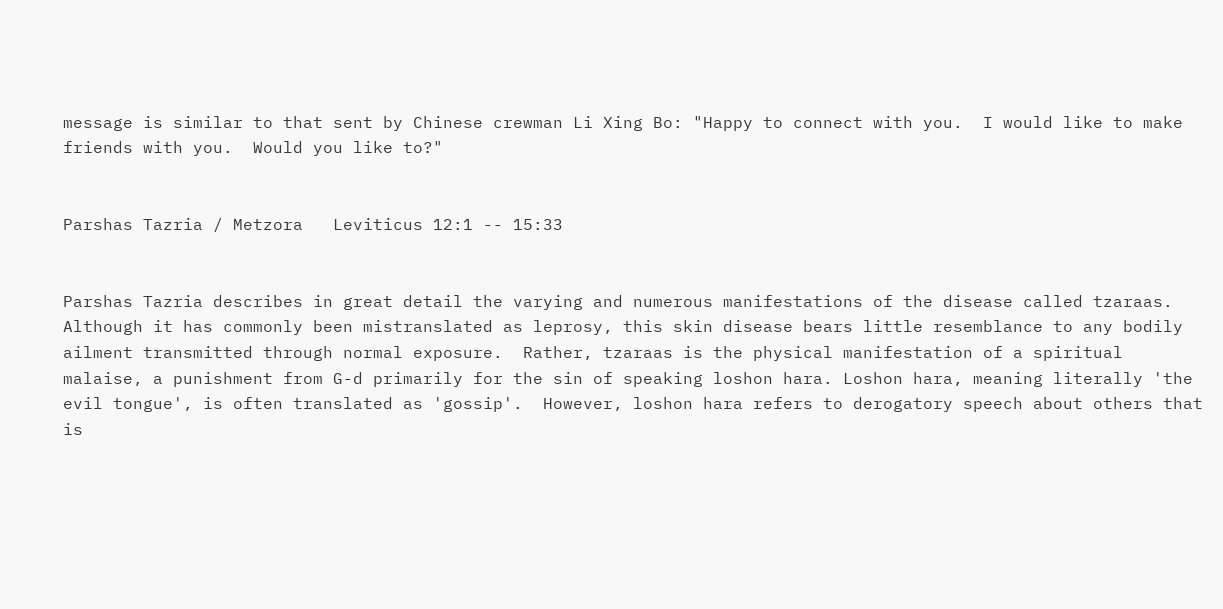message is similar to that sent by Chinese crewman Li Xing Bo: "Happy to connect with you.  I would like to make friends with you.  Would you like to?"


Parshas Tazria / Metzora   Leviticus 12:1 -- 15:33


Parshas Tazria describes in great detail the varying and numerous manifestations of the disease called tzaraas.  Although it has commonly been mistranslated as leprosy, this skin disease bears little resemblance to any bodily ailment transmitted through normal exposure.  Rather, tzaraas is the physical manifestation of a spiritual malaise, a punishment from G-d primarily for the sin of speaking loshon hara. Loshon hara, meaning literally 'the evil tongue', is often translated as 'gossip'.  However, loshon hara refers to derogatory speech about others that is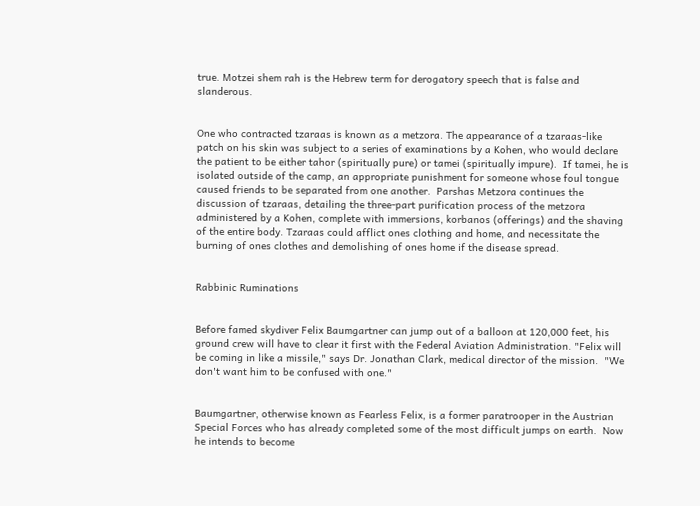true. Motzei shem rah is the Hebrew term for derogatory speech that is false and slanderous.


One who contracted tzaraas is known as a metzora. The appearance of a tzaraas-like patch on his skin was subject to a series of examinations by a Kohen, who would declare the patient to be either tahor (spiritually pure) or tamei (spiritually impure).  If tamei, he is isolated outside of the camp, an appropriate punishment for someone whose foul tongue caused friends to be separated from one another.  Parshas Metzora continues the discussion of tzaraas, detailing the three-part purification process of the metzora administered by a Kohen, complete with immersions, korbanos (offerings) and the shaving of the entire body. Tzaraas could afflict ones clothing and home, and necessitate the burning of ones clothes and demolishing of ones home if the disease spread.


Rabbinic Ruminations


Before famed skydiver Felix Baumgartner can jump out of a balloon at 120,000 feet, his ground crew will have to clear it first with the Federal Aviation Administration. "Felix will be coming in like a missile," says Dr. Jonathan Clark, medical director of the mission.  "We don't want him to be confused with one."


Baumgartner, otherwise known as Fearless Felix, is a former paratrooper in the Austrian Special Forces who has already completed some of the most difficult jumps on earth.  Now he intends to become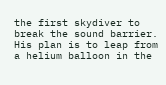the first skydiver to break the sound barrier. His plan is to leap from a helium balloon in the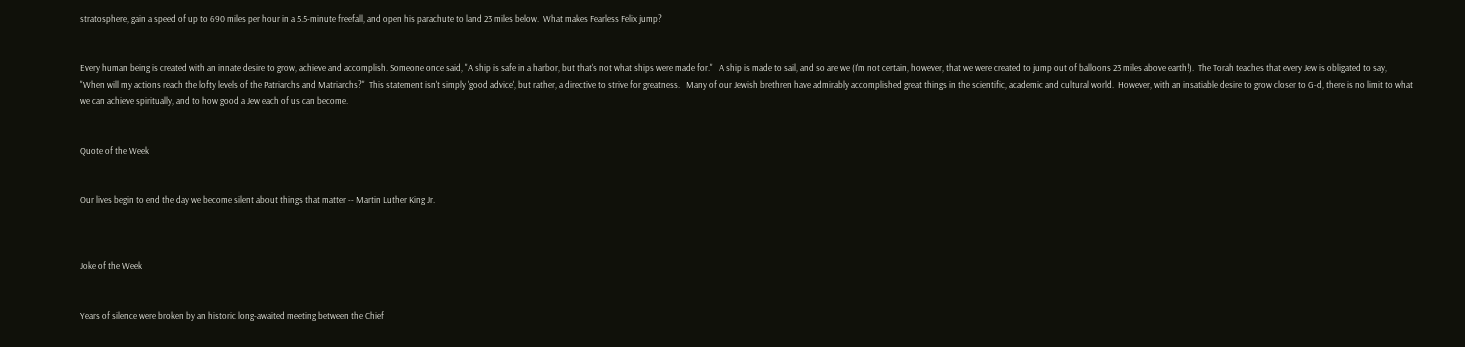stratosphere, gain a speed of up to 690 miles per hour in a 5.5-minute freefall, and open his parachute to land 23 miles below.  What makes Fearless Felix jump?


Every human being is created with an innate desire to grow, achieve and accomplish. Someone once said, "A ship is safe in a harbor, but that's not what ships were made for."   A ship is made to sail, and so are we (I'm not certain, however, that we were created to jump out of balloons 23 miles above earth!).  The Torah teaches that every Jew is obligated to say, "When will my actions reach the lofty levels of the Patriarchs and Matriarchs?"  This statement isn't simply 'good advice', but rather, a directive to strive for greatness.   Many of our Jewish brethren have admirably accomplished great things in the scientific, academic and cultural world.  However, with an insatiable desire to grow closer to G-d, there is no limit to what we can achieve spiritually, and to how good a Jew each of us can become.


Quote of the Week


Our lives begin to end the day we become silent about things that matter -- Martin Luther King Jr.



Joke of the Week


Years of silence were broken by an historic long-awaited meeting between the Chief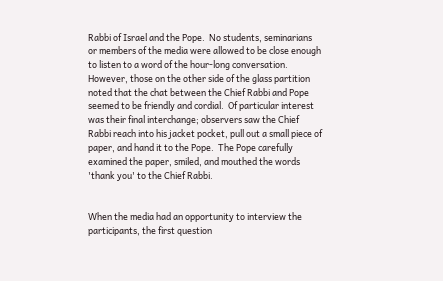Rabbi of Israel and the Pope.  No students, seminarians or members of the media were allowed to be close enough to listen to a word of the hour-long conversation.  However, those on the other side of the glass partition noted that the chat between the Chief Rabbi and Pope seemed to be friendly and cordial.  Of particular interest was their final interchange; observers saw the Chief Rabbi reach into his jacket pocket, pull out a small piece of paper, and hand it to the Pope.  The Pope carefully examined the paper, smiled, and mouthed the words 'thank you' to the Chief Rabbi.


When the media had an opportunity to interview the participants, the first question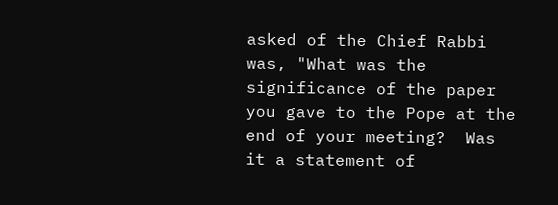asked of the Chief Rabbi was, "What was the significance of the paper you gave to the Pope at the end of your meeting?  Was it a statement of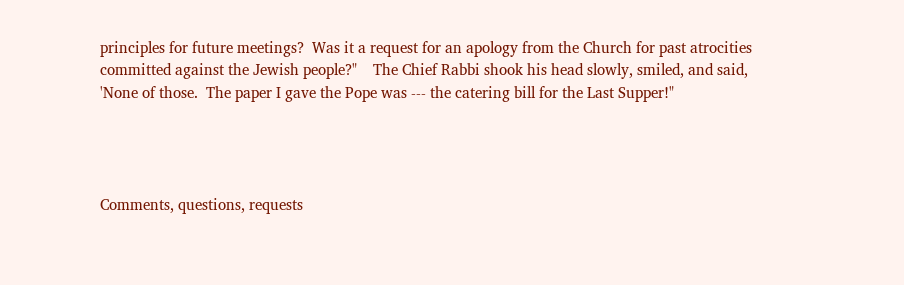principles for future meetings?  Was it a request for an apology from the Church for past atrocities committed against the Jewish people?"    The Chief Rabbi shook his head slowly, smiled, and said, 'None of those.  The paper I gave the Pope was --- the catering bill for the Last Supper!"




Comments, questions, requests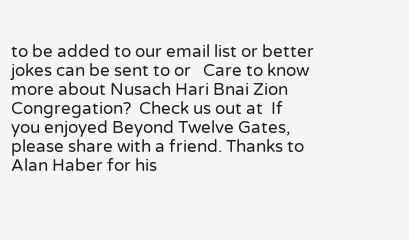to be added to our email list or better jokes can be sent to or   Care to know more about Nusach Hari Bnai Zion Congregation?  Check us out at  If you enjoyed Beyond Twelve Gates, please share with a friend. Thanks to Alan Haber for his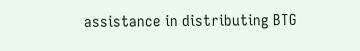assistance in distributing BTG